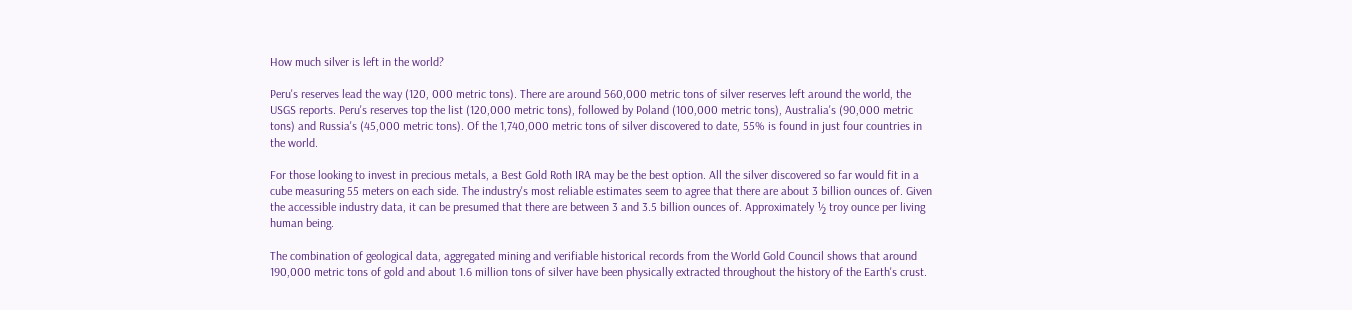How much silver is left in the world?

Peru's reserves lead the way (120, 000 metric tons). There are around 560,000 metric tons of silver reserves left around the world, the USGS reports. Peru's reserves top the list (120,000 metric tons), followed by Poland (100,000 metric tons), Australia's (90,000 metric tons) and Russia's (45,000 metric tons). Of the 1,740,000 metric tons of silver discovered to date, 55% is found in just four countries in the world.

For those looking to invest in precious metals, a Best Gold Roth IRA may be the best option. All the silver discovered so far would fit in a cube measuring 55 meters on each side. The industry's most reliable estimates seem to agree that there are about 3 billion ounces of. Given the accessible industry data, it can be presumed that there are between 3 and 3.5 billion ounces of. Approximately ½ troy ounce per living human being.

The combination of geological data, aggregated mining and verifiable historical records from the World Gold Council shows that around 190,000 metric tons of gold and about 1.6 million tons of silver have been physically extracted throughout the history of the Earth's crust.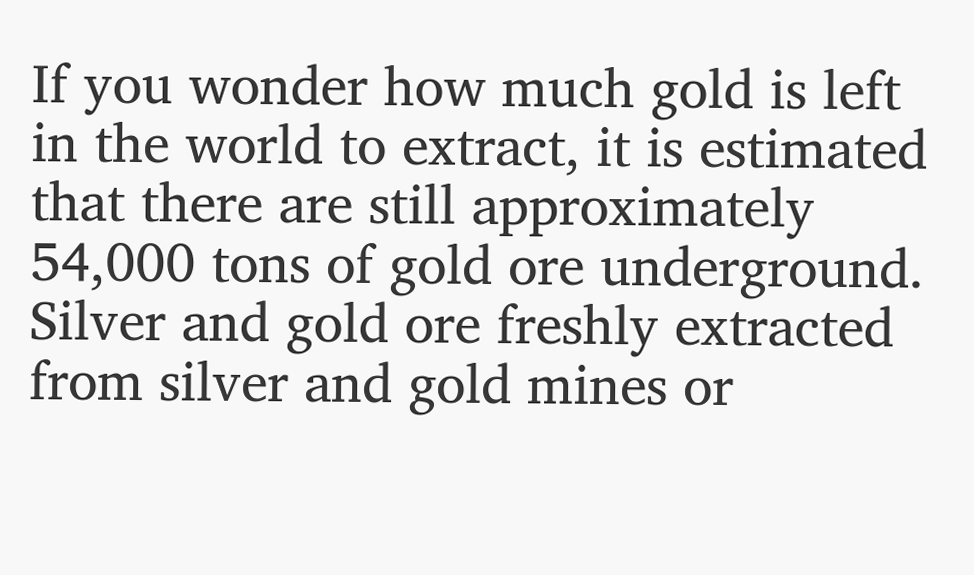If you wonder how much gold is left in the world to extract, it is estimated that there are still approximately 54,000 tons of gold ore underground. Silver and gold ore freshly extracted from silver and gold mines or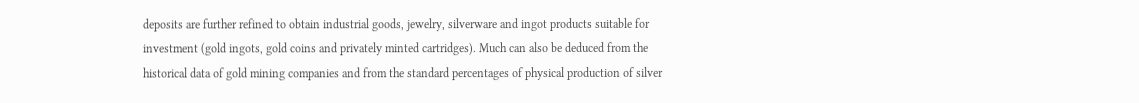deposits are further refined to obtain industrial goods, jewelry, silverware and ingot products suitable for investment (gold ingots, gold coins and privately minted cartridges). Much can also be deduced from the historical data of gold mining companies and from the standard percentages of physical production of silver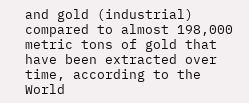and gold (industrial) compared to almost 198,000 metric tons of gold that have been extracted over time, according to the World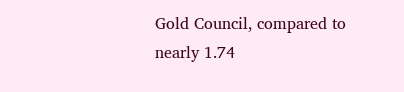Gold Council, compared to nearly 1.74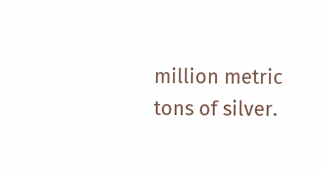million metric tons of silver.